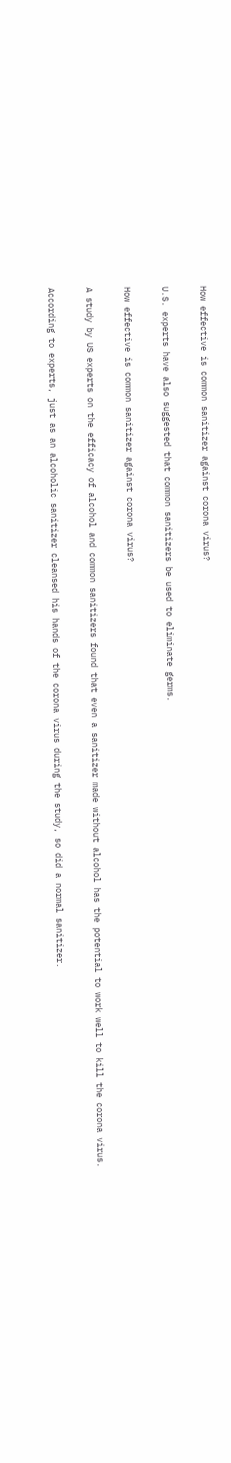How effective is common sanitizer against corona virus?

U.S. experts have also suggested that common sanitizers be used to eliminate germs.

How effective is common sanitizer against corona virus?

A study by US experts on the efficacy of alcohol and common sanitizers found that even a sanitizer made without alcohol has the potential to work well to kill the corona virus.

According to experts, just as an alcoholic sanitizer cleansed his hands of the corona virus during the study, so did a normal sanitizer.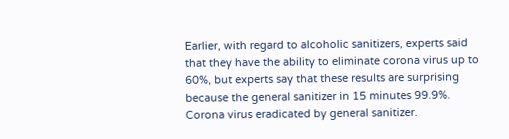Earlier, with regard to alcoholic sanitizers, experts said that they have the ability to eliminate corona virus up to 60%, but experts say that these results are surprising because the general sanitizer in 15 minutes 99.9%. Corona virus eradicated by general sanitizer.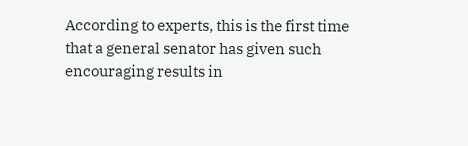According to experts, this is the first time that a general senator has given such encouraging results in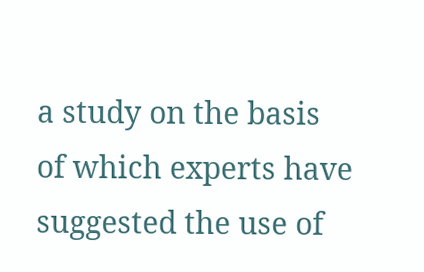a study on the basis of which experts have suggested the use of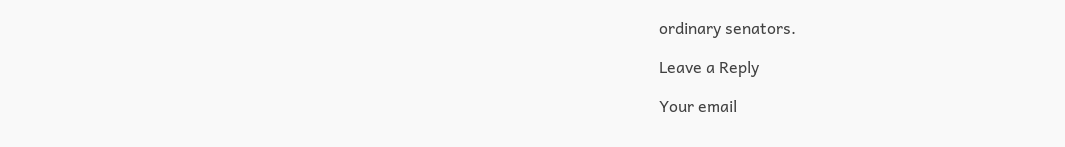ordinary senators.

Leave a Reply

Your email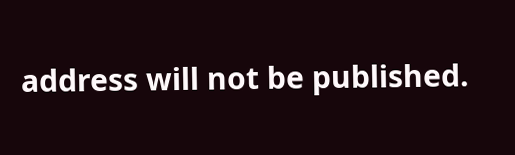address will not be published.